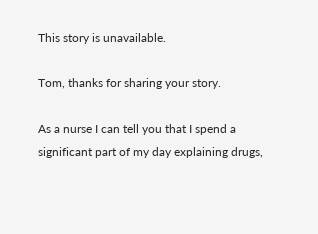This story is unavailable.

Tom, thanks for sharing your story.

As a nurse I can tell you that I spend a significant part of my day explaining drugs,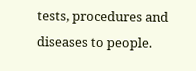tests, procedures and diseases to people.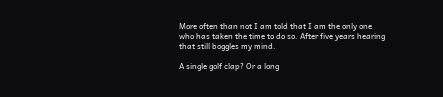More often than not I am told that I am the only one who has taken the time to do so. After five years hearing that still boggles my mind.

A single golf clap? Or a long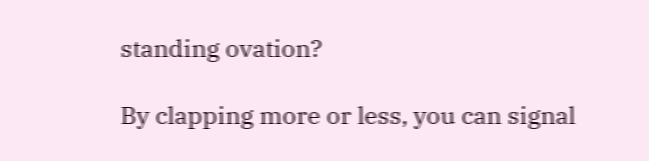standing ovation?

By clapping more or less, you can signal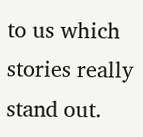to us which stories really stand out.